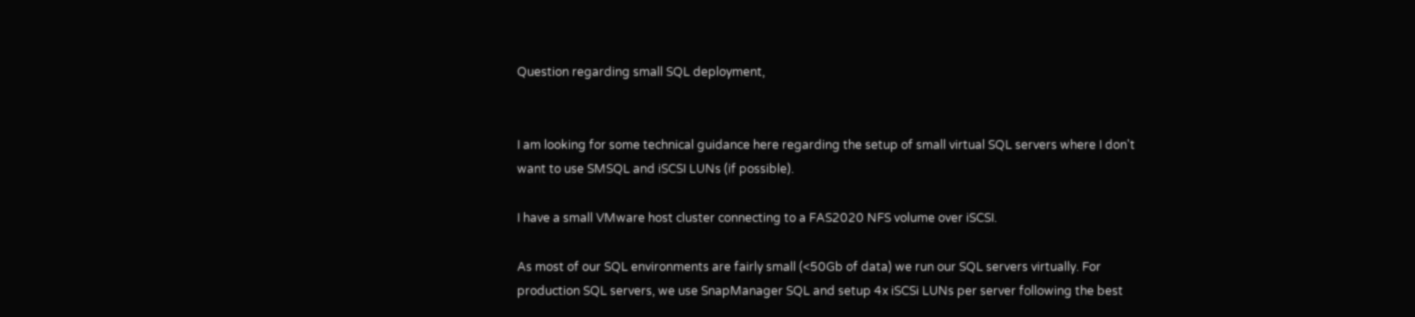Question regarding small SQL deployment,


I am looking for some technical guidance here regarding the setup of small virtual SQL servers where I don't want to use SMSQL and iSCSI LUNs (if possible).

I have a small VMware host cluster connecting to a FAS2020 NFS volume over iSCSI.

As most of our SQL environments are fairly small (<50Gb of data) we run our SQL servers virtually. For production SQL servers, we use SnapManager SQL and setup 4x iSCSi LUNs per server following the best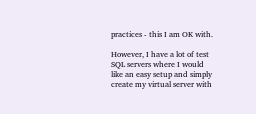practices - this I am OK with.

However, I have a lot of test SQL servers where I would like an easy setup and simply create my virtual server with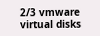2/3 vmware virtual disks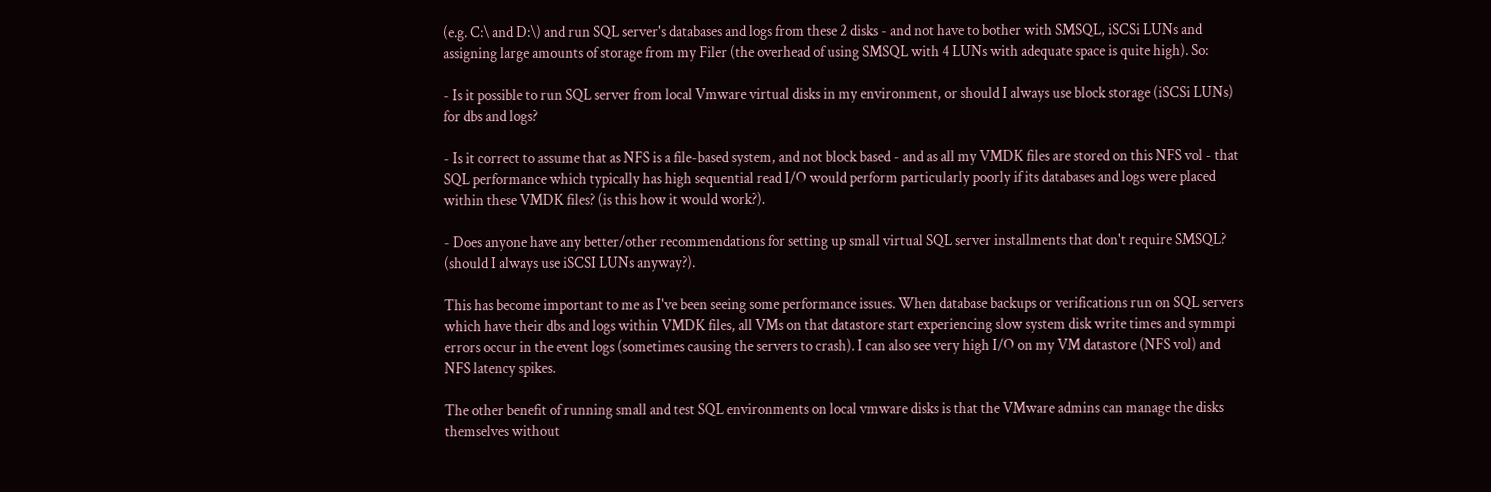(e.g. C:\ and D:\) and run SQL server's databases and logs from these 2 disks - and not have to bother with SMSQL, iSCSi LUNs and assigning large amounts of storage from my Filer (the overhead of using SMSQL with 4 LUNs with adequate space is quite high). So:

- Is it possible to run SQL server from local Vmware virtual disks in my environment, or should I always use block storage (iSCSi LUNs) for dbs and logs?

- Is it correct to assume that as NFS is a file-based system, and not block based - and as all my VMDK files are stored on this NFS vol - that SQL performance which typically has high sequential read I/O would perform particularly poorly if its databases and logs were placed within these VMDK files? (is this how it would work?).

- Does anyone have any better/other recommendations for setting up small virtual SQL server installments that don't require SMSQL? (should I always use iSCSI LUNs anyway?).

This has become important to me as I've been seeing some performance issues. When database backups or verifications run on SQL servers which have their dbs and logs within VMDK files, all VMs on that datastore start experiencing slow system disk write times and symmpi errors occur in the event logs (sometimes causing the servers to crash). I can also see very high I/O on my VM datastore (NFS vol) and NFS latency spikes.

The other benefit of running small and test SQL environments on local vmware disks is that the VMware admins can manage the disks themselves without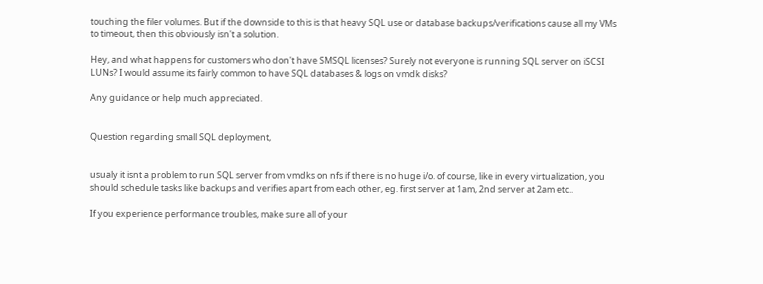touching the filer volumes. But if the downside to this is that heavy SQL use or database backups/verifications cause all my VMs to timeout, then this obviously isn't a solution.

Hey, and what happens for customers who don't have SMSQL licenses? Surely not everyone is running SQL server on iSCSI LUNs? I would assume its fairly common to have SQL databases & logs on vmdk disks?

Any guidance or help much appreciated.


Question regarding small SQL deployment,


usualy it isnt a problem to run SQL server from vmdks on nfs if there is no huge i/o. of course, like in every virtualization, you should schedule tasks like backups and verifies apart from each other, eg. first server at 1am, 2nd server at 2am etc..

If you experience performance troubles, make sure all of your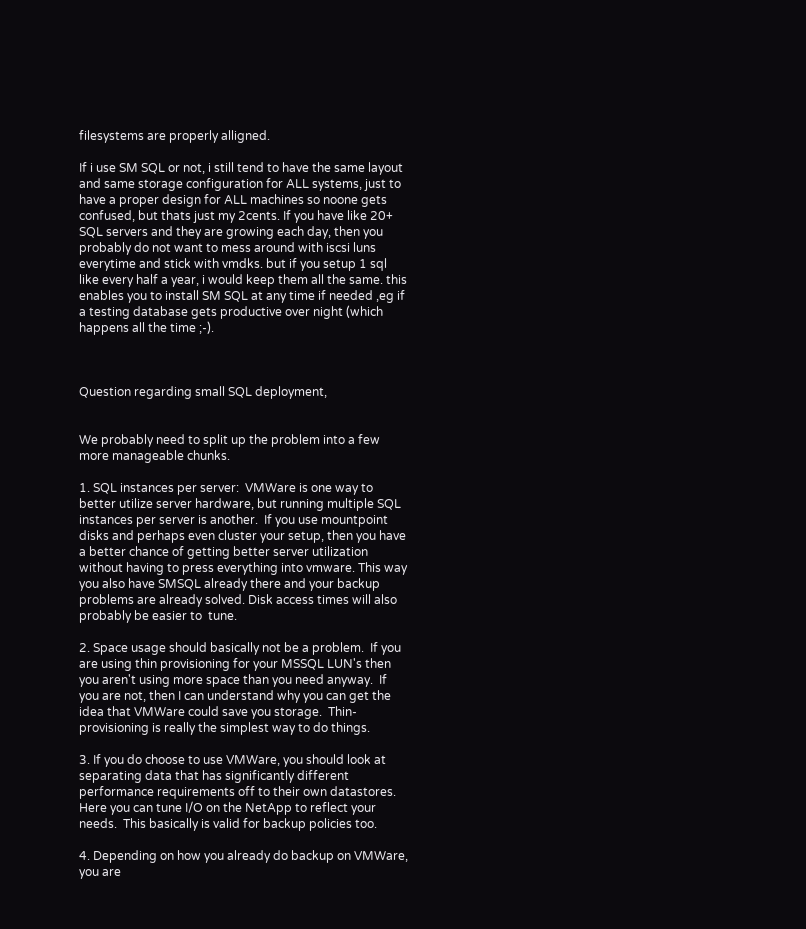filesystems are properly alligned.

If i use SM SQL or not, i still tend to have the same layout and same storage configuration for ALL systems, just to have a proper design for ALL machines so noone gets confused, but thats just my 2cents. If you have like 20+ SQL servers and they are growing each day, then you probably do not want to mess around with iscsi luns everytime and stick with vmdks. but if you setup 1 sql like every half a year, i would keep them all the same. this enables you to install SM SQL at any time if needed ,eg if a testing database gets productive over night (which happens all the time ;-).



Question regarding small SQL deployment,


We probably need to split up the problem into a few more manageable chunks.

1. SQL instances per server:  VMWare is one way to better utilize server hardware, but running multiple SQL instances per server is another.  If you use mountpoint disks and perhaps even cluster your setup, then you have a better chance of getting better server utilization without having to press everything into vmware. This way you also have SMSQL already there and your backup problems are already solved. Disk access times will also probably be easier to  tune.

2. Space usage should basically not be a problem.  If you are using thin provisioning for your MSSQL LUN's then you aren't using more space than you need anyway.  If you are not, then I can understand why you can get the idea that VMWare could save you storage.  Thin-provisioning is really the simplest way to do things.

3. If you do choose to use VMWare, you should look at separating data that has significantly different performance requirements off to their own datastores.  Here you can tune I/O on the NetApp to reflect your needs.  This basically is valid for backup policies too.

4. Depending on how you already do backup on VMWare, you are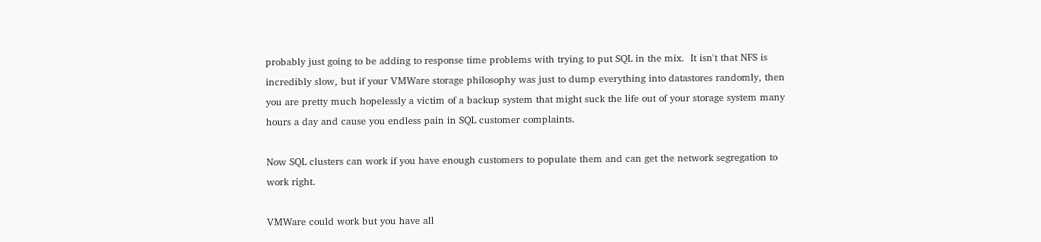probably just going to be adding to response time problems with trying to put SQL in the mix.  It isn't that NFS is incredibly slow, but if your VMWare storage philosophy was just to dump everything into datastores randomly, then you are pretty much hopelessly a victim of a backup system that might suck the life out of your storage system many hours a day and cause you endless pain in SQL customer complaints.

Now SQL clusters can work if you have enough customers to populate them and can get the network segregation to work right.

VMWare could work but you have all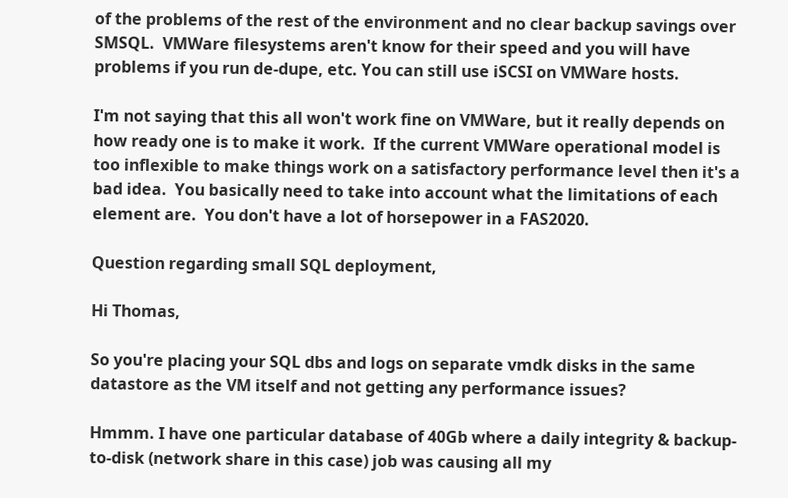of the problems of the rest of the environment and no clear backup savings over SMSQL.  VMWare filesystems aren't know for their speed and you will have problems if you run de-dupe, etc. You can still use iSCSI on VMWare hosts.

I'm not saying that this all won't work fine on VMWare, but it really depends on how ready one is to make it work.  If the current VMWare operational model is too inflexible to make things work on a satisfactory performance level then it's a bad idea.  You basically need to take into account what the limitations of each element are.  You don't have a lot of horsepower in a FAS2020.

Question regarding small SQL deployment,

Hi Thomas,

So you're placing your SQL dbs and logs on separate vmdk disks in the same datastore as the VM itself and not getting any performance issues?

Hmmm. I have one particular database of 40Gb where a daily integrity & backup-to-disk (network share in this case) job was causing all my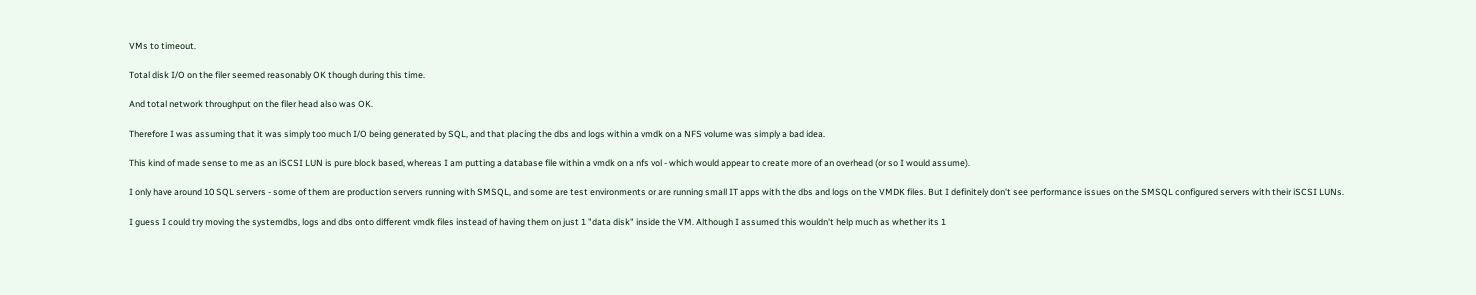VMs to timeout.

Total disk I/O on the filer seemed reasonably OK though during this time.

And total network throughput on the filer head also was OK.

Therefore I was assuming that it was simply too much I/O being generated by SQL, and that placing the dbs and logs within a vmdk on a NFS volume was simply a bad idea.

This kind of made sense to me as an iSCSI LUN is pure block based, whereas I am putting a database file within a vmdk on a nfs vol - which would appear to create more of an overhead (or so I would assume).

I only have around 10 SQL servers - some of them are production servers running with SMSQL, and some are test environments or are running small IT apps with the dbs and logs on the VMDK files. But I definitely don't see performance issues on the SMSQL configured servers with their iSCSI LUNs.

I guess I could try moving the systemdbs, logs and dbs onto different vmdk files instead of having them on just 1 "data disk" inside the VM. Although I assumed this wouldn't help much as whether its 1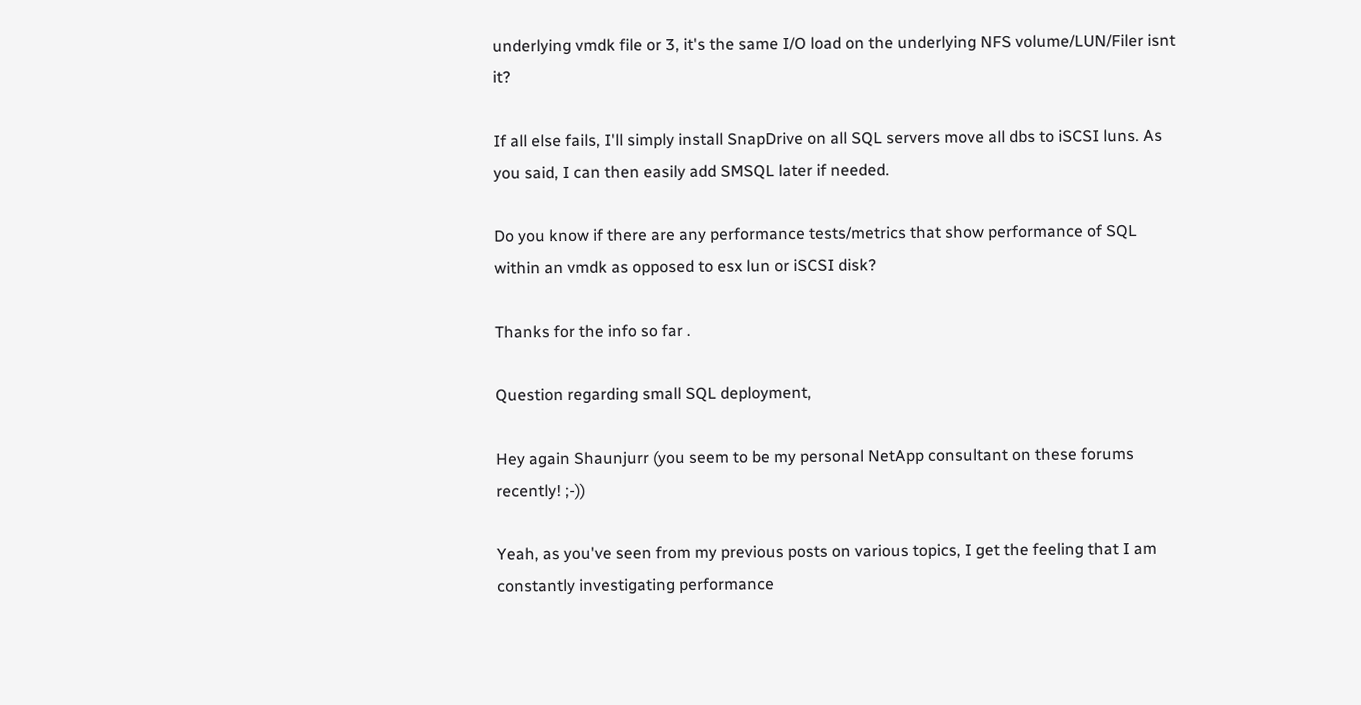underlying vmdk file or 3, it's the same I/O load on the underlying NFS volume/LUN/Filer isnt it?

If all else fails, I'll simply install SnapDrive on all SQL servers move all dbs to iSCSI luns. As you said, I can then easily add SMSQL later if needed.

Do you know if there are any performance tests/metrics that show performance of SQL within an vmdk as opposed to esx lun or iSCSI disk?

Thanks for the info so far .

Question regarding small SQL deployment,

Hey again Shaunjurr (you seem to be my personal NetApp consultant on these forums recently! ;-))

Yeah, as you've seen from my previous posts on various topics, I get the feeling that I am constantly investigating performance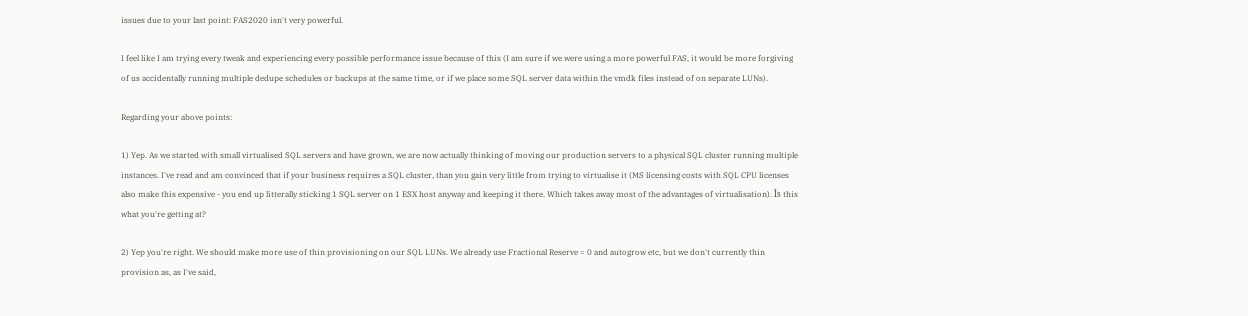issues due to your last point: FAS2020 isn't very powerful.

I feel like I am trying every tweak and experiencing every possible performance issue because of this (I am sure if we were using a more powerful FAS, it would be more forgiving of us accidentally running multiple dedupe schedules or backups at the same time, or if we place some SQL server data within the vmdk files instead of on separate LUNs).

Regarding your above points:

1) Yep. As we started with small virtualised SQL servers and have grown, we are now actually thinking of moving our production servers to a physical SQL cluster running multiple instances. I've read and am convinced that if your business requires a SQL cluster, than you gain very little from trying to virtualise it (MS licensing costs with SQL CPU licenses also make this expensive - you end up litterally sticking 1 SQL server on 1 ESX host anyway and keeping it there. Which takes away most of the advantages of virtualisation). Ìs this what you're getting at?

2) Yep you're right. We should make more use of thin provisioning on our SQL LUNs. We already use Fractional Reserve = 0 and autogrow etc, but we don't currently thin provision as, as I've said,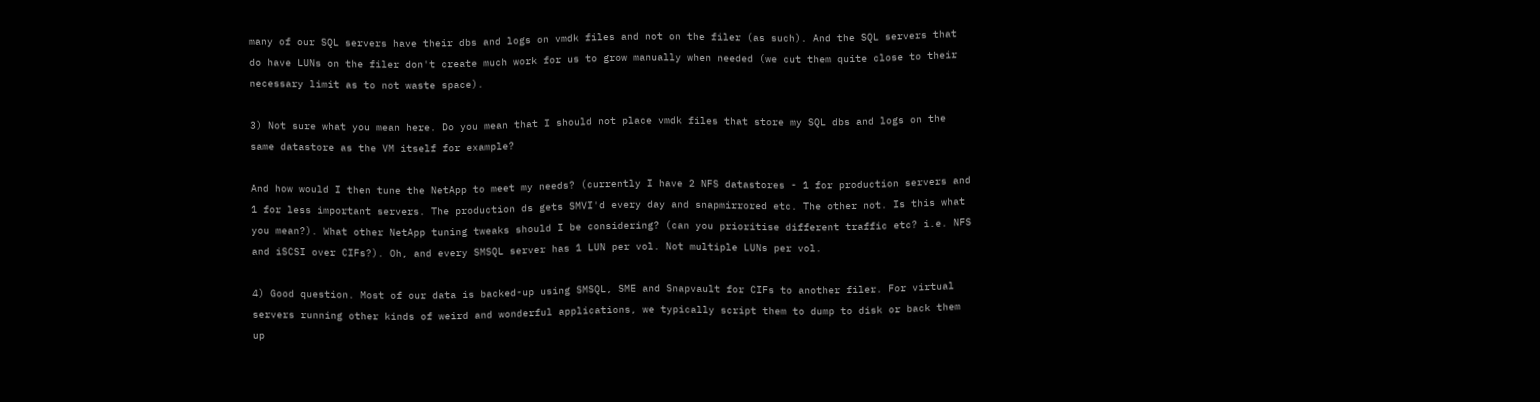many of our SQL servers have their dbs and logs on vmdk files and not on the filer (as such). And the SQL servers that do have LUNs on the filer don't create much work for us to grow manually when needed (we cut them quite close to their necessary limit as to not waste space).

3) Not sure what you mean here. Do you mean that I should not place vmdk files that store my SQL dbs and logs on the same datastore as the VM itself for example?

And how would I then tune the NetApp to meet my needs? (currently I have 2 NFS datastores - 1 for production servers and 1 for less important servers. The production ds gets SMVI'd every day and snapmirrored etc. The other not. Is this what you mean?). What other NetApp tuning tweaks should I be considering? (can you prioritise different traffic etc? i.e. NFS and iSCSI over CIFs?). Oh, and every SMSQL server has 1 LUN per vol. Not multiple LUNs per vol.

4) Good question. Most of our data is backed-up using SMSQL, SME and Snapvault for CIFs to another filer. For virtual servers running other kinds of weird and wonderful applications, we typically script them to dump to disk or back them up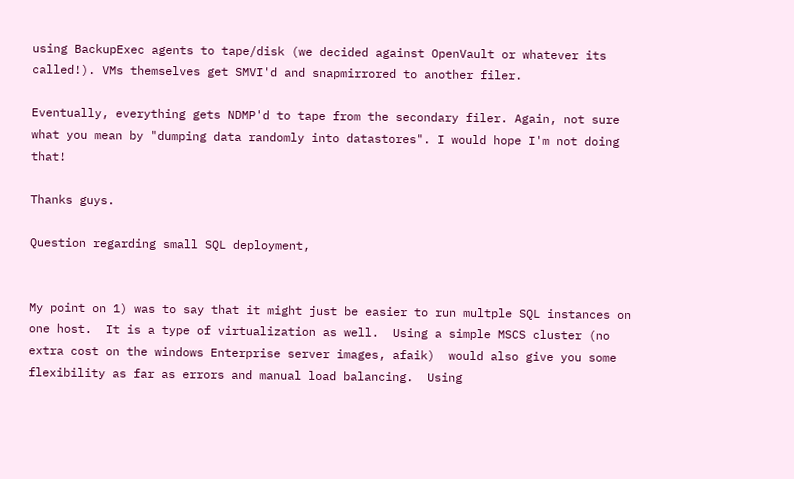using BackupExec agents to tape/disk (we decided against OpenVault or whatever its called!). VMs themselves get SMVI'd and snapmirrored to another filer.

Eventually, everything gets NDMP'd to tape from the secondary filer. Again, not sure what you mean by "dumping data randomly into datastores". I would hope I'm not doing that!

Thanks guys.

Question regarding small SQL deployment,


My point on 1) was to say that it might just be easier to run multple SQL instances on one host.  It is a type of virtualization as well.  Using a simple MSCS cluster (no extra cost on the windows Enterprise server images, afaik)  would also give you some flexibility as far as errors and manual load balancing.  Using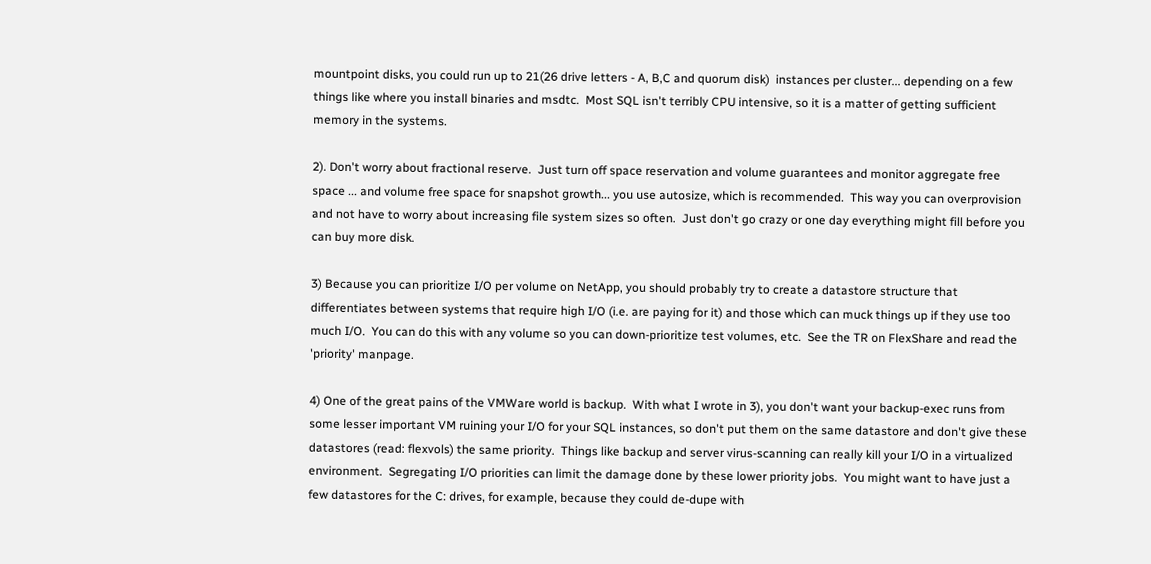mountpoint disks, you could run up to 21(26 drive letters - A, B,C and quorum disk)  instances per cluster... depending on a few things like where you install binaries and msdtc.  Most SQL isn't terribly CPU intensive, so it is a matter of getting sufficient memory in the systems.

2). Don't worry about fractional reserve.  Just turn off space reservation and volume guarantees and monitor aggregate free space ... and volume free space for snapshot growth... you use autosize, which is recommended.  This way you can overprovision and not have to worry about increasing file system sizes so often.  Just don't go crazy or one day everything might fill before you can buy more disk.

3) Because you can prioritize I/O per volume on NetApp, you should probably try to create a datastore structure that differentiates between systems that require high I/O (i.e. are paying for it) and those which can muck things up if they use too much I/O.  You can do this with any volume so you can down-prioritize test volumes, etc.  See the TR on FlexShare and read the 'priority' manpage.

4) One of the great pains of the VMWare world is backup.  With what I wrote in 3), you don't want your backup-exec runs from some lesser important VM ruining your I/O for your SQL instances, so don't put them on the same datastore and don't give these datastores (read: flexvols) the same priority.  Things like backup and server virus-scanning can really kill your I/O in a virtualized environment.  Segregating I/O priorities can limit the damage done by these lower priority jobs.  You might want to have just a few datastores for the C: drives, for example, because they could de-dupe with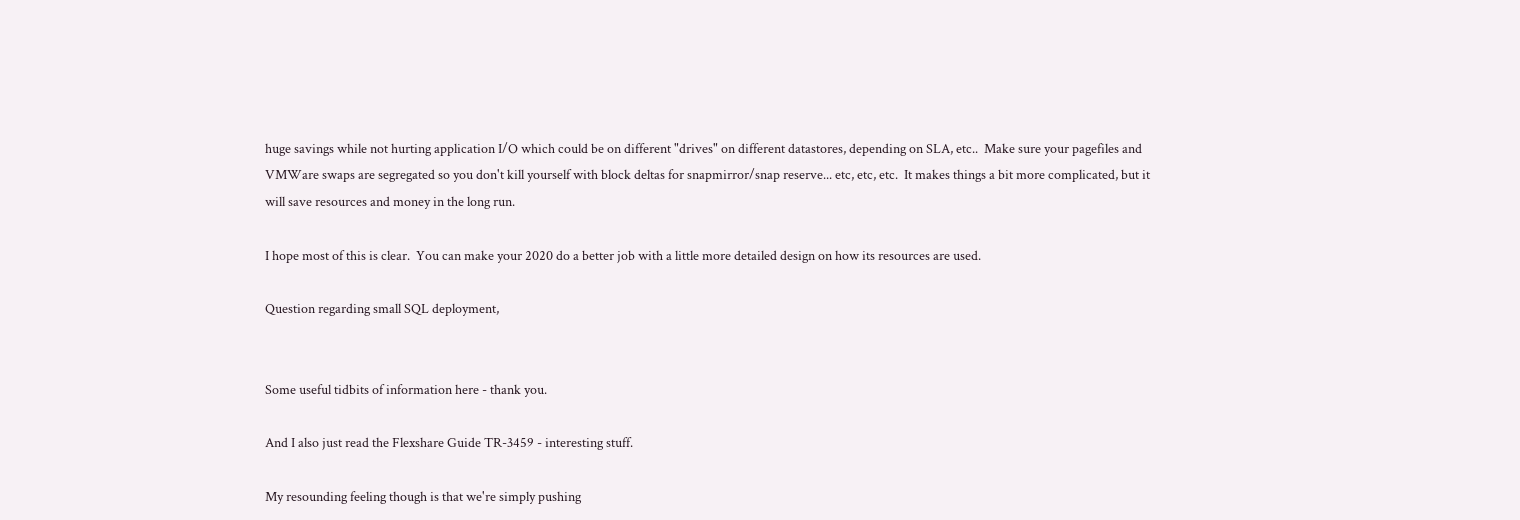huge savings while not hurting application I/O which could be on different "drives" on different datastores, depending on SLA, etc..  Make sure your pagefiles and VMWare swaps are segregated so you don't kill yourself with block deltas for snapmirror/snap reserve... etc, etc, etc.  It makes things a bit more complicated, but it will save resources and money in the long run.

I hope most of this is clear.  You can make your 2020 do a better job with a little more detailed design on how its resources are used.

Question regarding small SQL deployment,


Some useful tidbits of information here - thank you.

And I also just read the Flexshare Guide TR-3459 - interesting stuff.

My resounding feeling though is that we're simply pushing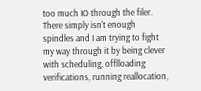too much IO through the filer. There simply isn't enough spindles and I am trying to fight my way through it by being clever with scheduling, offlloading verifications, running reallocation,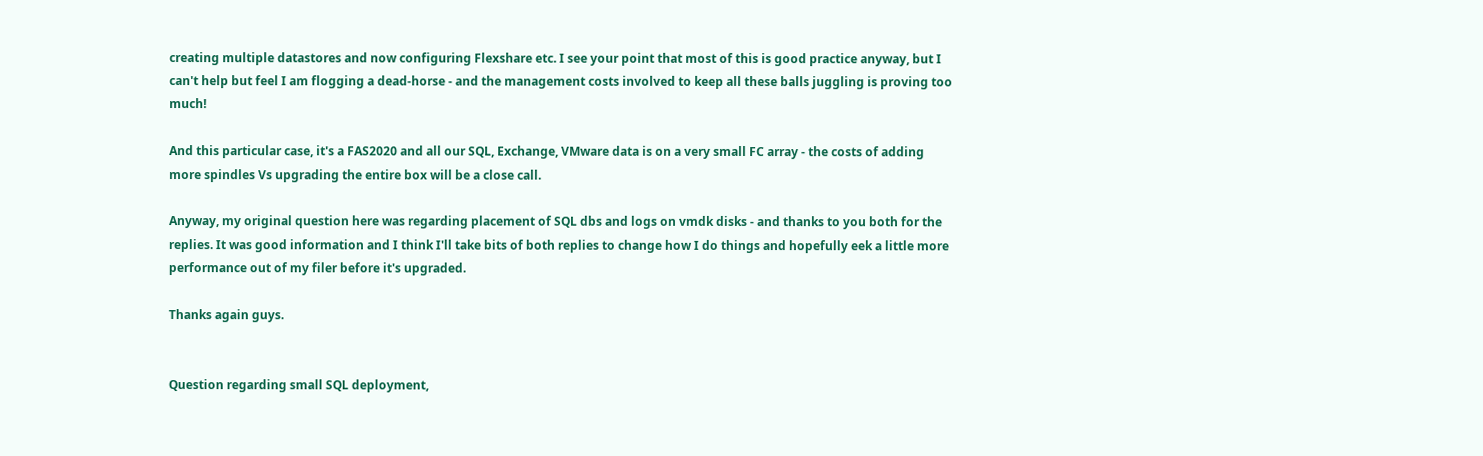creating multiple datastores and now configuring Flexshare etc. I see your point that most of this is good practice anyway, but I can't help but feel I am flogging a dead-horse - and the management costs involved to keep all these balls juggling is proving too much!

And this particular case, it's a FAS2020 and all our SQL, Exchange, VMware data is on a very small FC array - the costs of adding more spindles Vs upgrading the entire box will be a close call.

Anyway, my original question here was regarding placement of SQL dbs and logs on vmdk disks - and thanks to you both for the replies. It was good information and I think I'll take bits of both replies to change how I do things and hopefully eek a little more performance out of my filer before it's upgraded.

Thanks again guys.


Question regarding small SQL deployment,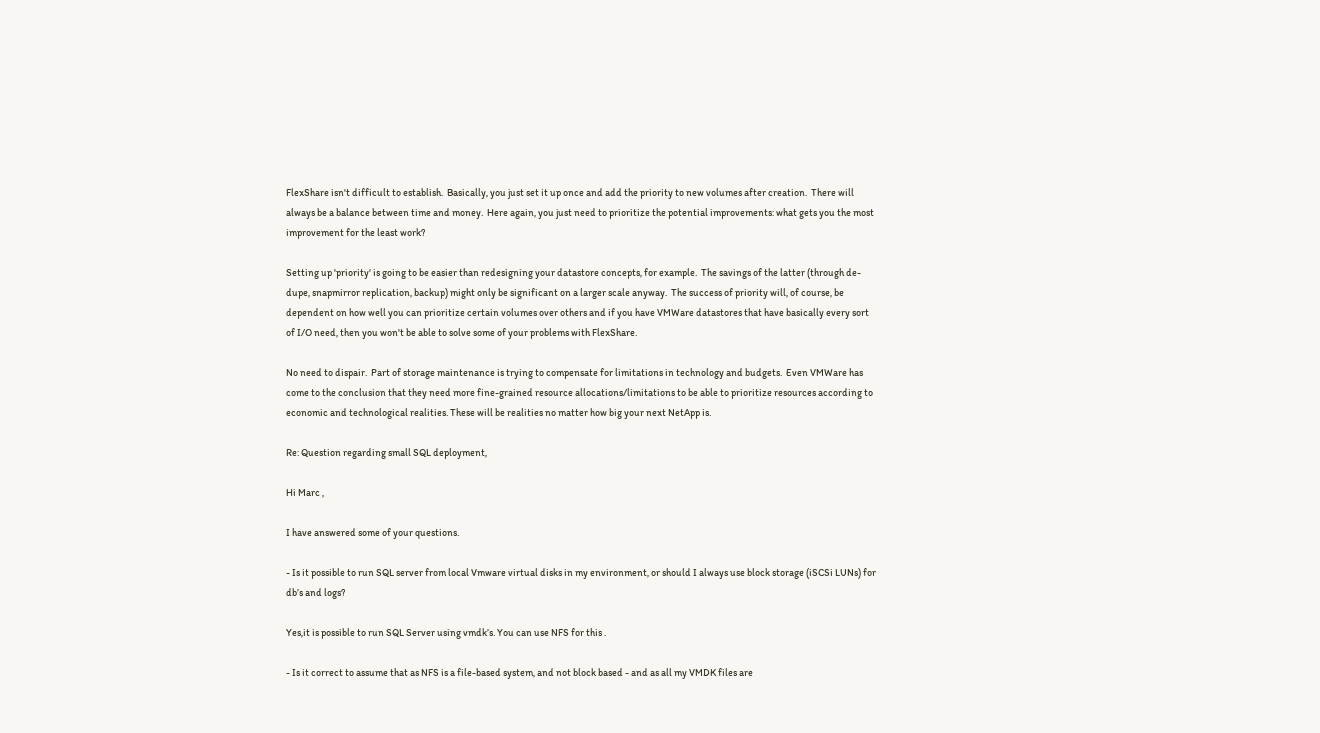FlexShare isn't difficult to establish.  Basically, you just set it up once and add the priority to new volumes after creation.  There will always be a balance between time and money.  Here again, you just need to prioritize the potential improvements: what gets you the most improvement for the least work?

Setting up 'priority' is going to be easier than redesigning your datastore concepts, for example.  The savings of the latter (through de-dupe, snapmirror replication, backup) might only be significant on a larger scale anyway.  The success of priority will, of course, be dependent on how well you can prioritize certain volumes over others and if you have VMWare datastores that have basically every sort of I/O need, then you won't be able to solve some of your problems with FlexShare.

No need to dispair.  Part of storage maintenance is trying to compensate for limitations in technology and budgets.  Even VMWare has come to the conclusion that they need more fine-grained resource allocations/limitations to be able to prioritize resources according to economic and technological realities. These will be realities no matter how big your next NetApp is.

Re: Question regarding small SQL deployment,

Hi Marc ,

I have answered some of your questions.

- Is it possible to run SQL server from local Vmware virtual disks in my environment, or should I always use block storage (iSCSi LUNs) for db’s and logs?

Yes,it is possible to run SQL Server using vmdk’s. You can use NFS for this .

- Is it correct to assume that as NFS is a file-based system, and not block based - and as all my VMDK files are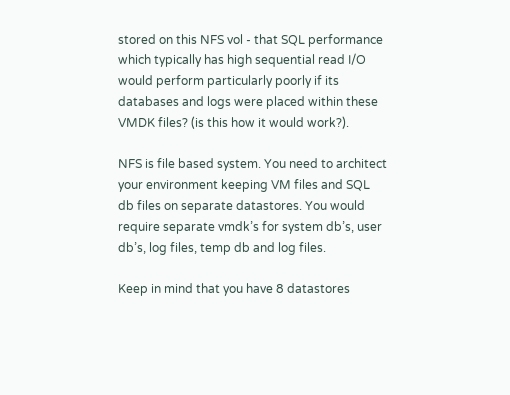stored on this NFS vol - that SQL performance which typically has high sequential read I/O would perform particularly poorly if its databases and logs were placed within these VMDK files? (is this how it would work?).

NFS is file based system. You need to architect your environment keeping VM files and SQL db files on separate datastores. You would require separate vmdk’s for system db’s, user db’s, log files, temp db and log files.

Keep in mind that you have 8 datastores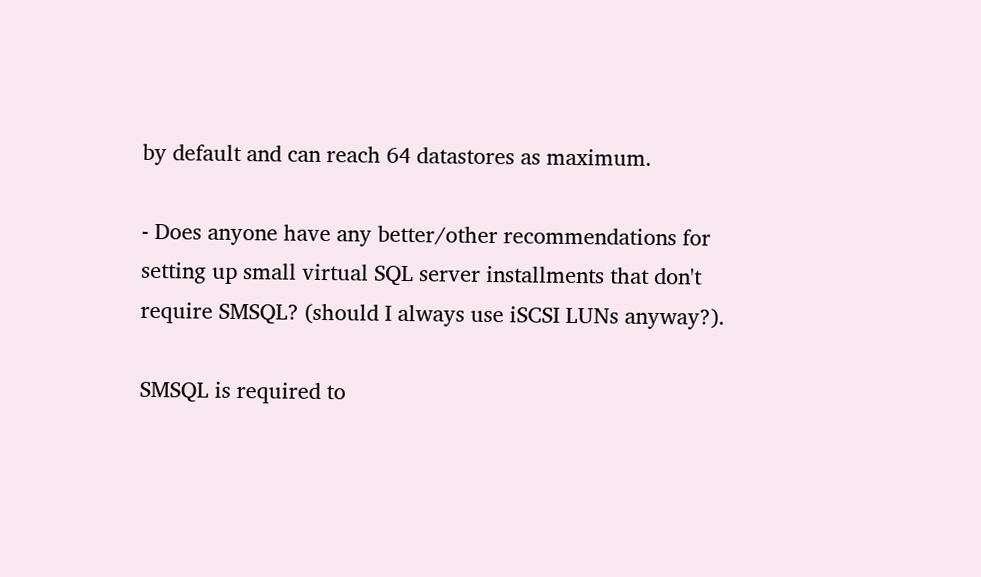by default and can reach 64 datastores as maximum.

- Does anyone have any better/other recommendations for setting up small virtual SQL server installments that don't require SMSQL? (should I always use iSCSI LUNs anyway?).

SMSQL is required to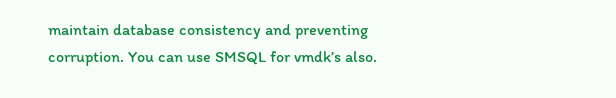maintain database consistency and preventing corruption. You can use SMSQL for vmdk’s also.